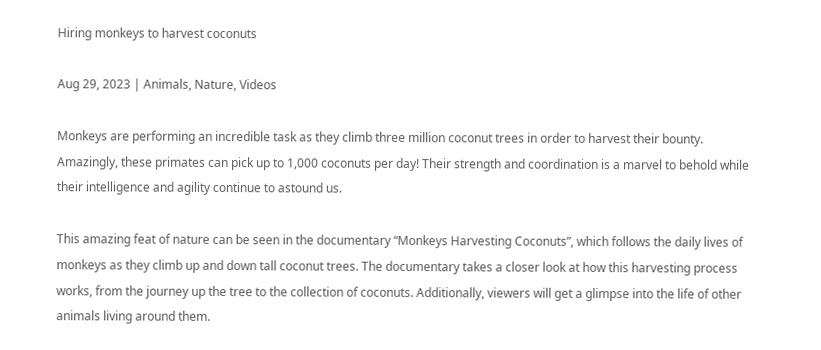Hiring monkeys to harvest coconuts

Aug 29, 2023 | Animals, Nature, Videos

Monkeys are performing an incredible task as they climb three million coconut trees in order to harvest their bounty. Amazingly, these primates can pick up to 1,000 coconuts per day! Their strength and coordination is a marvel to behold while their intelligence and agility continue to astound us.

This amazing feat of nature can be seen in the documentary “Monkeys Harvesting Coconuts”, which follows the daily lives of monkeys as they climb up and down tall coconut trees. The documentary takes a closer look at how this harvesting process works, from the journey up the tree to the collection of coconuts. Additionally, viewers will get a glimpse into the life of other animals living around them.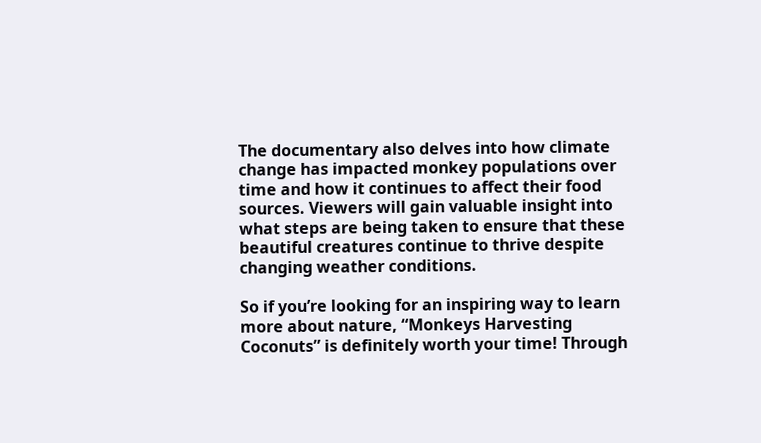The documentary also delves into how climate change has impacted monkey populations over time and how it continues to affect their food sources. Viewers will gain valuable insight into what steps are being taken to ensure that these beautiful creatures continue to thrive despite changing weather conditions.

So if you’re looking for an inspiring way to learn more about nature, “Monkeys Harvesting Coconuts” is definitely worth your time! Through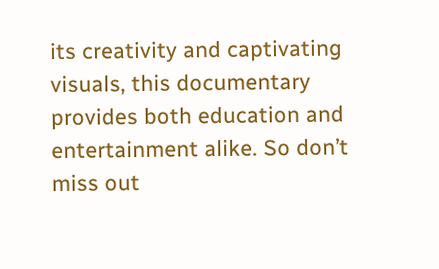its creativity and captivating visuals, this documentary provides both education and entertainment alike. So don’t miss out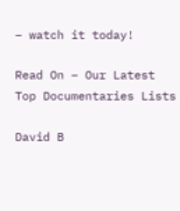– watch it today!

Read On – Our Latest Top Documentaries Lists

David B